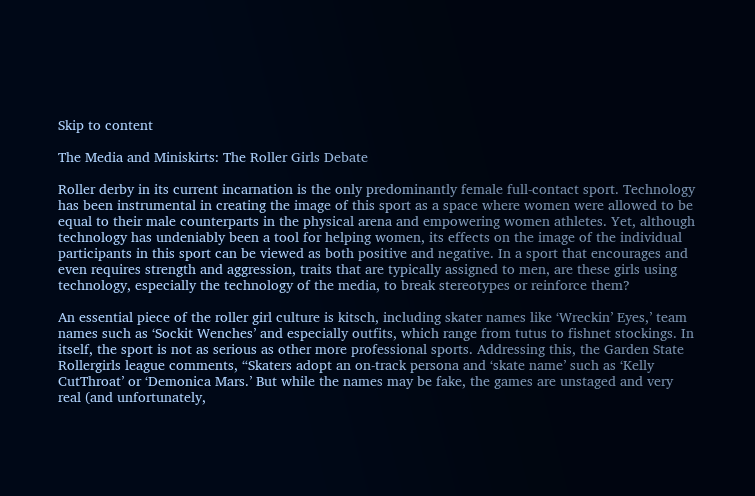Skip to content

The Media and Miniskirts: The Roller Girls Debate

Roller derby in its current incarnation is the only predominantly female full-contact sport. Technology has been instrumental in creating the image of this sport as a space where women were allowed to be equal to their male counterparts in the physical arena and empowering women athletes. Yet, although technology has undeniably been a tool for helping women, its effects on the image of the individual participants in this sport can be viewed as both positive and negative. In a sport that encourages and even requires strength and aggression, traits that are typically assigned to men, are these girls using technology, especially the technology of the media, to break stereotypes or reinforce them?

An essential piece of the roller girl culture is kitsch, including skater names like ‘Wreckin’ Eyes,’ team names such as ‘Sockit Wenches’ and especially outfits, which range from tutus to fishnet stockings. In itself, the sport is not as serious as other more professional sports. Addressing this, the Garden State Rollergirls league comments, “Skaters adopt an on-track persona and ‘skate name’ such as ‘Kelly CutThroat’ or ‘Demonica Mars.’ But while the names may be fake, the games are unstaged and very real (and unfortunately,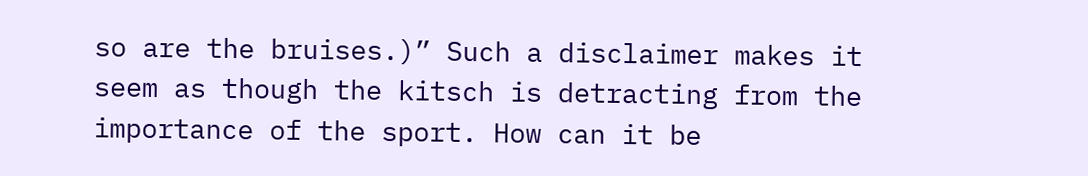so are the bruises.)” Such a disclaimer makes it seem as though the kitsch is detracting from the importance of the sport. How can it be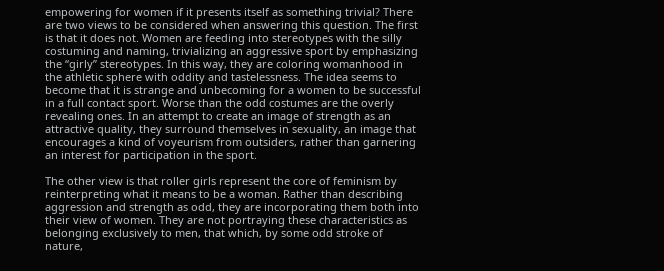empowering for women if it presents itself as something trivial? There are two views to be considered when answering this question. The first is that it does not. Women are feeding into stereotypes with the silly costuming and naming, trivializing an aggressive sport by emphasizing the “girly” stereotypes. In this way, they are coloring womanhood in the athletic sphere with oddity and tastelessness. The idea seems to become that it is strange and unbecoming for a women to be successful in a full contact sport. Worse than the odd costumes are the overly revealing ones. In an attempt to create an image of strength as an attractive quality, they surround themselves in sexuality, an image that encourages a kind of voyeurism from outsiders, rather than garnering an interest for participation in the sport.

The other view is that roller girls represent the core of feminism by reinterpreting what it means to be a woman. Rather than describing aggression and strength as odd, they are incorporating them both into their view of women. They are not portraying these characteristics as belonging exclusively to men, that which, by some odd stroke of nature,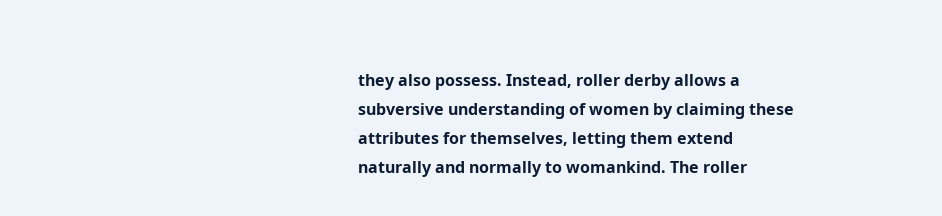they also possess. Instead, roller derby allows a subversive understanding of women by claiming these attributes for themselves, letting them extend naturally and normally to womankind. The roller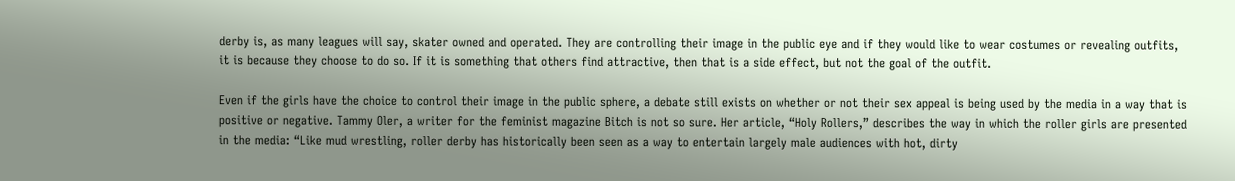derby is, as many leagues will say, skater owned and operated. They are controlling their image in the public eye and if they would like to wear costumes or revealing outfits, it is because they choose to do so. If it is something that others find attractive, then that is a side effect, but not the goal of the outfit.

Even if the girls have the choice to control their image in the public sphere, a debate still exists on whether or not their sex appeal is being used by the media in a way that is positive or negative. Tammy Oler, a writer for the feminist magazine Bitch is not so sure. Her article, “Holy Rollers,” describes the way in which the roller girls are presented in the media: “Like mud wrestling, roller derby has historically been seen as a way to entertain largely male audiences with hot, dirty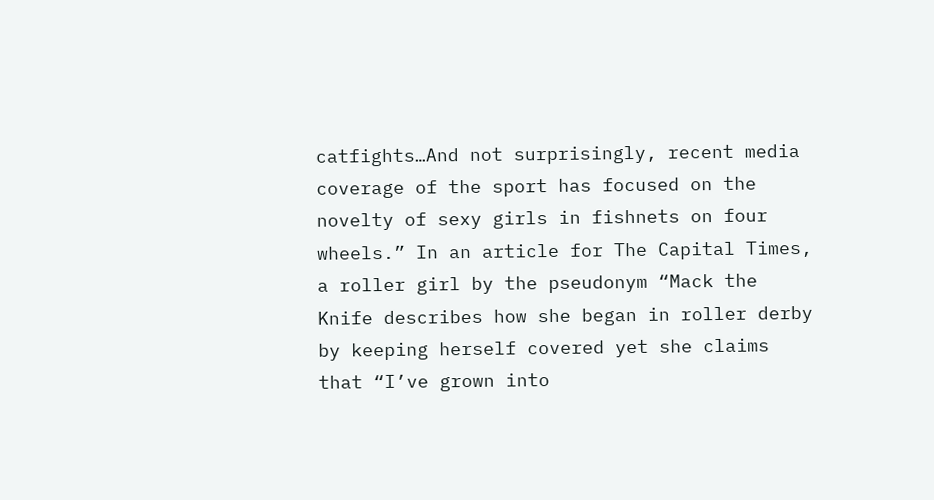catfights…And not surprisingly, recent media coverage of the sport has focused on the novelty of sexy girls in fishnets on four wheels.” In an article for The Capital Times, a roller girl by the pseudonym “Mack the Knife describes how she began in roller derby by keeping herself covered yet she claims that “I’ve grown into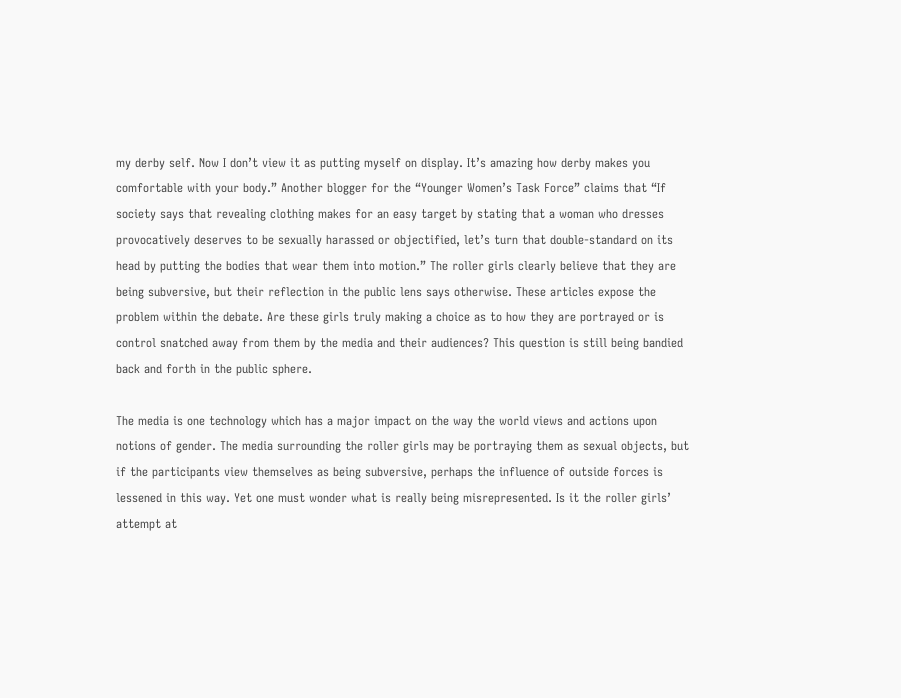my derby self. Now I don’t view it as putting myself on display. It’s amazing how derby makes you comfortable with your body.” Another blogger for the “Younger Women’s Task Force” claims that “If society says that revealing clothing makes for an easy target by stating that a woman who dresses provocatively deserves to be sexually harassed or objectified, let’s turn that double-standard on its head by putting the bodies that wear them into motion.” The roller girls clearly believe that they are being subversive, but their reflection in the public lens says otherwise. These articles expose the problem within the debate. Are these girls truly making a choice as to how they are portrayed or is control snatched away from them by the media and their audiences? This question is still being bandied back and forth in the public sphere.

The media is one technology which has a major impact on the way the world views and actions upon notions of gender. The media surrounding the roller girls may be portraying them as sexual objects, but if the participants view themselves as being subversive, perhaps the influence of outside forces is lessened in this way. Yet one must wonder what is really being misrepresented. Is it the roller girls’ attempt at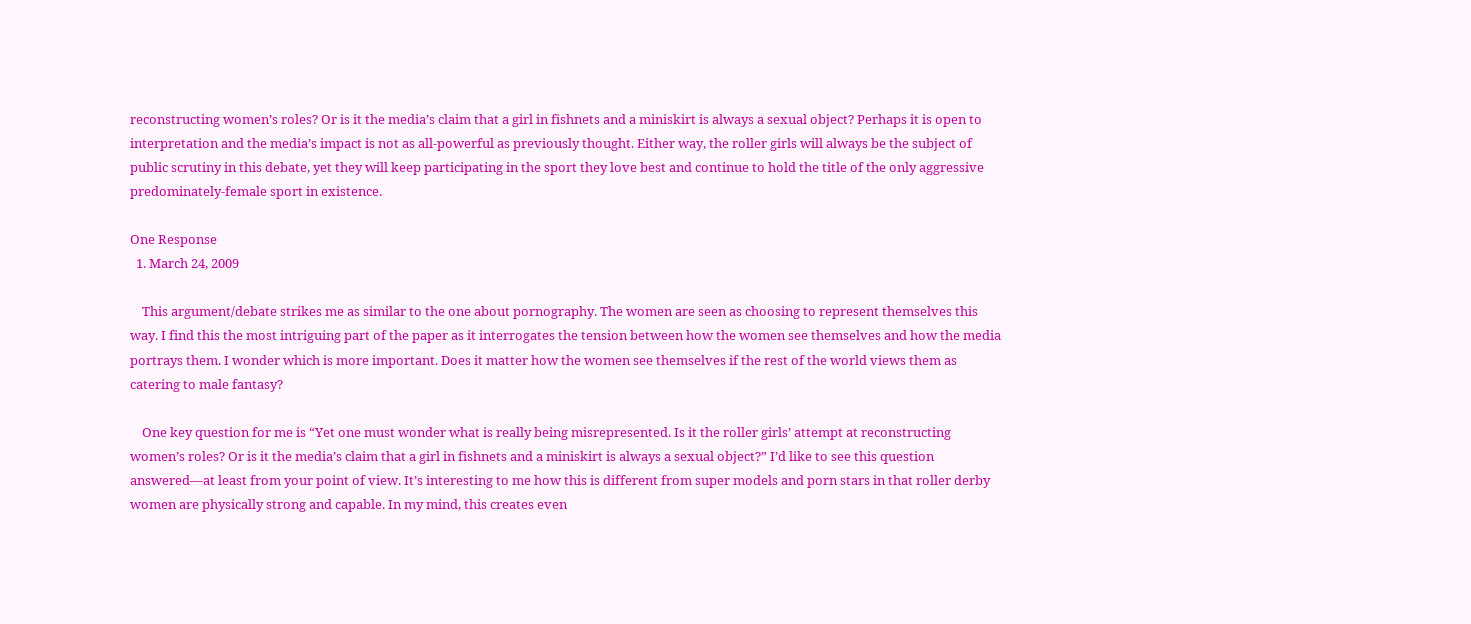reconstructing women’s roles? Or is it the media’s claim that a girl in fishnets and a miniskirt is always a sexual object? Perhaps it is open to interpretation and the media’s impact is not as all-powerful as previously thought. Either way, the roller girls will always be the subject of public scrutiny in this debate, yet they will keep participating in the sport they love best and continue to hold the title of the only aggressive predominately-female sport in existence.

One Response
  1. March 24, 2009

    This argument/debate strikes me as similar to the one about pornography. The women are seen as choosing to represent themselves this way. I find this the most intriguing part of the paper as it interrogates the tension between how the women see themselves and how the media portrays them. I wonder which is more important. Does it matter how the women see themselves if the rest of the world views them as catering to male fantasy?

    One key question for me is “Yet one must wonder what is really being misrepresented. Is it the roller girls’ attempt at reconstructing women’s roles? Or is it the media’s claim that a girl in fishnets and a miniskirt is always a sexual object?” I’d like to see this question answered—at least from your point of view. It’s interesting to me how this is different from super models and porn stars in that roller derby women are physically strong and capable. In my mind, this creates even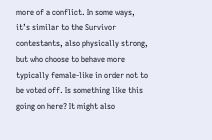more of a conflict. In some ways, it’s similar to the Survivor contestants, also physically strong, but who choose to behave more typically female-like in order not to be voted off. Is something like this going on here? It might also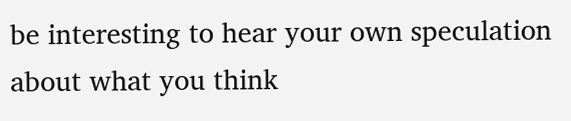be interesting to hear your own speculation about what you think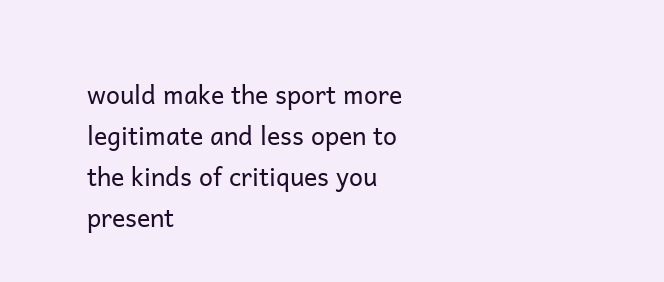would make the sport more legitimate and less open to the kinds of critiques you present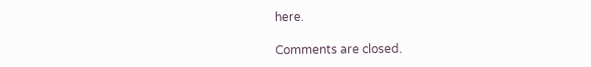here.

Comments are closed.